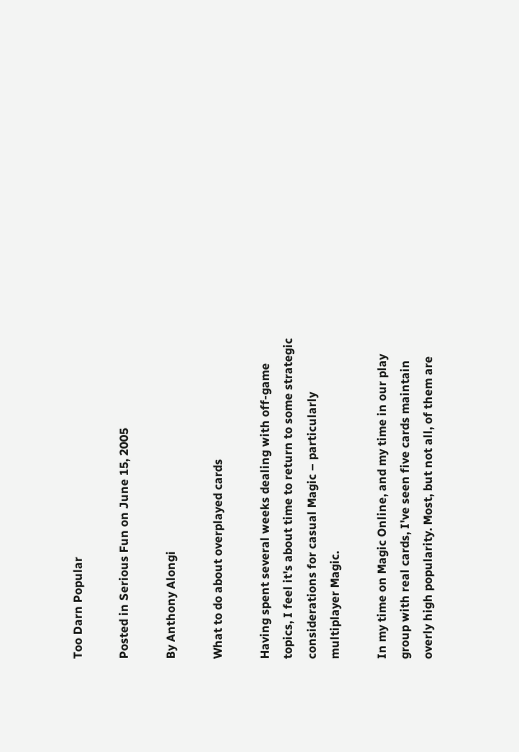Too Darn Popular

Posted in Serious Fun on June 15, 2005

By Anthony Alongi

What to do about overplayed cards

Having spent several weeks dealing with off-game topics, I feel it's about time to return to some strategic considerations for casual Magic – particularly multiplayer Magic.

In my time on Magic Online, and my time in our play group with real cards, I've seen five cards maintain overly high popularity. Most, but not all, of them are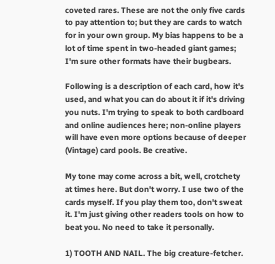coveted rares. These are not the only five cards to pay attention to; but they are cards to watch for in your own group. My bias happens to be a lot of time spent in two-headed giant games; I'm sure other formats have their bugbears.

Following is a description of each card, how it's used, and what you can do about it if it's driving you nuts. I'm trying to speak to both cardboard and online audiences here; non-online players will have even more options because of deeper (Vintage) card pools. Be creative.

My tone may come across a bit, well, crotchety at times here. But don't worry. I use two of the cards myself. If you play them too, don't sweat it. I'm just giving other readers tools on how to beat you. No need to take it personally.

1) TOOTH AND NAIL. The big creature-fetcher.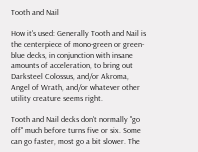Tooth and Nail

How it's used: Generally Tooth and Nail is the centerpiece of mono-green or green-blue decks, in conjunction with insane amounts of acceleration, to bring out Darksteel Colossus, and/or Akroma, Angel of Wrath, and/or whatever other utility creature seems right.

Tooth and Nail decks don't normally "go off" much before turns five or six. Some can go faster, most go a bit slower. The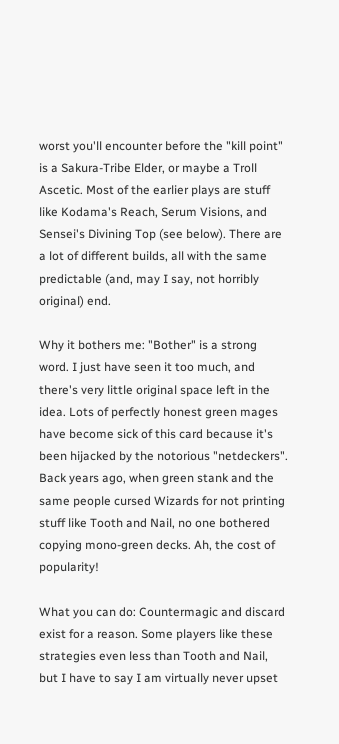worst you'll encounter before the "kill point" is a Sakura-Tribe Elder, or maybe a Troll Ascetic. Most of the earlier plays are stuff like Kodama's Reach, Serum Visions, and Sensei's Divining Top (see below). There are a lot of different builds, all with the same predictable (and, may I say, not horribly original) end.

Why it bothers me: "Bother" is a strong word. I just have seen it too much, and there's very little original space left in the idea. Lots of perfectly honest green mages have become sick of this card because it's been hijacked by the notorious "netdeckers". Back years ago, when green stank and the same people cursed Wizards for not printing stuff like Tooth and Nail, no one bothered copying mono-green decks. Ah, the cost of popularity!

What you can do: Countermagic and discard exist for a reason. Some players like these strategies even less than Tooth and Nail, but I have to say I am virtually never upset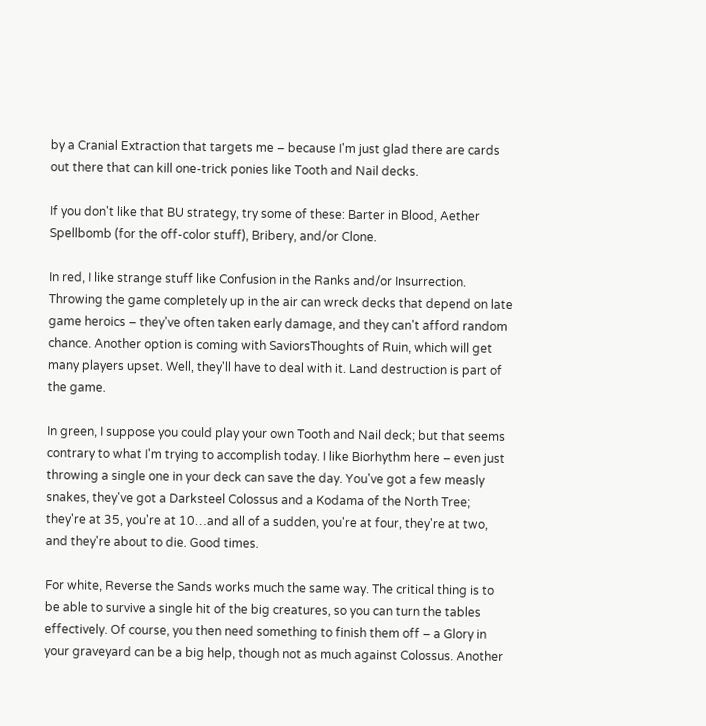by a Cranial Extraction that targets me – because I'm just glad there are cards out there that can kill one-trick ponies like Tooth and Nail decks.

If you don't like that BU strategy, try some of these: Barter in Blood, Aether Spellbomb (for the off-color stuff), Bribery, and/or Clone.

In red, I like strange stuff like Confusion in the Ranks and/or Insurrection. Throwing the game completely up in the air can wreck decks that depend on late game heroics – they've often taken early damage, and they can't afford random chance. Another option is coming with SaviorsThoughts of Ruin, which will get many players upset. Well, they'll have to deal with it. Land destruction is part of the game.

In green, I suppose you could play your own Tooth and Nail deck; but that seems contrary to what I'm trying to accomplish today. I like Biorhythm here – even just throwing a single one in your deck can save the day. You've got a few measly snakes, they've got a Darksteel Colossus and a Kodama of the North Tree; they're at 35, you're at 10…and all of a sudden, you're at four, they're at two, and they're about to die. Good times.

For white, Reverse the Sands works much the same way. The critical thing is to be able to survive a single hit of the big creatures, so you can turn the tables effectively. Of course, you then need something to finish them off – a Glory in your graveyard can be a big help, though not as much against Colossus. Another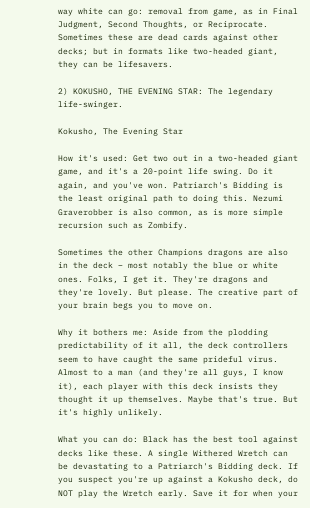way white can go: removal from game, as in Final Judgment, Second Thoughts, or Reciprocate. Sometimes these are dead cards against other decks; but in formats like two-headed giant, they can be lifesavers.

2) KOKUSHO, THE EVENING STAR: The legendary life-swinger.

Kokusho, The Evening Star

How it's used: Get two out in a two-headed giant game, and it's a 20-point life swing. Do it again, and you've won. Patriarch's Bidding is the least original path to doing this. Nezumi Graverobber is also common, as is more simple recursion such as Zombify.

Sometimes the other Champions dragons are also in the deck – most notably the blue or white ones. Folks, I get it. They're dragons and they're lovely. But please. The creative part of your brain begs you to move on.

Why it bothers me: Aside from the plodding predictability of it all, the deck controllers seem to have caught the same prideful virus. Almost to a man (and they're all guys, I know it), each player with this deck insists they thought it up themselves. Maybe that's true. But it's highly unlikely.

What you can do: Black has the best tool against decks like these. A single Withered Wretch can be devastating to a Patriarch's Bidding deck. If you suspect you're up against a Kokusho deck, do NOT play the Wretch early. Save it for when your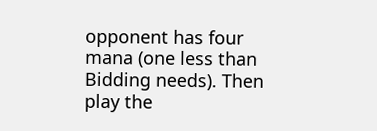opponent has four mana (one less than Bidding needs). Then play the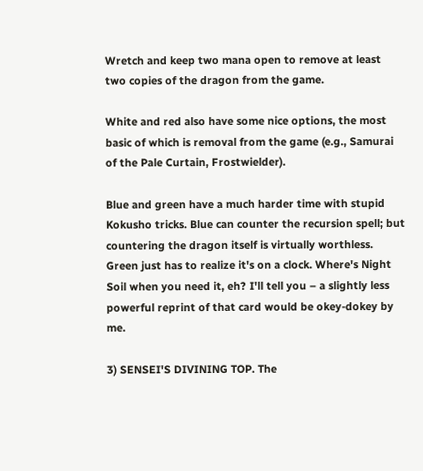Wretch and keep two mana open to remove at least two copies of the dragon from the game.

White and red also have some nice options, the most basic of which is removal from the game (e.g., Samurai of the Pale Curtain, Frostwielder).

Blue and green have a much harder time with stupid Kokusho tricks. Blue can counter the recursion spell; but countering the dragon itself is virtually worthless. Green just has to realize it's on a clock. Where's Night Soil when you need it, eh? I'll tell you – a slightly less powerful reprint of that card would be okey-dokey by me.

3) SENSEI'S DIVINING TOP. The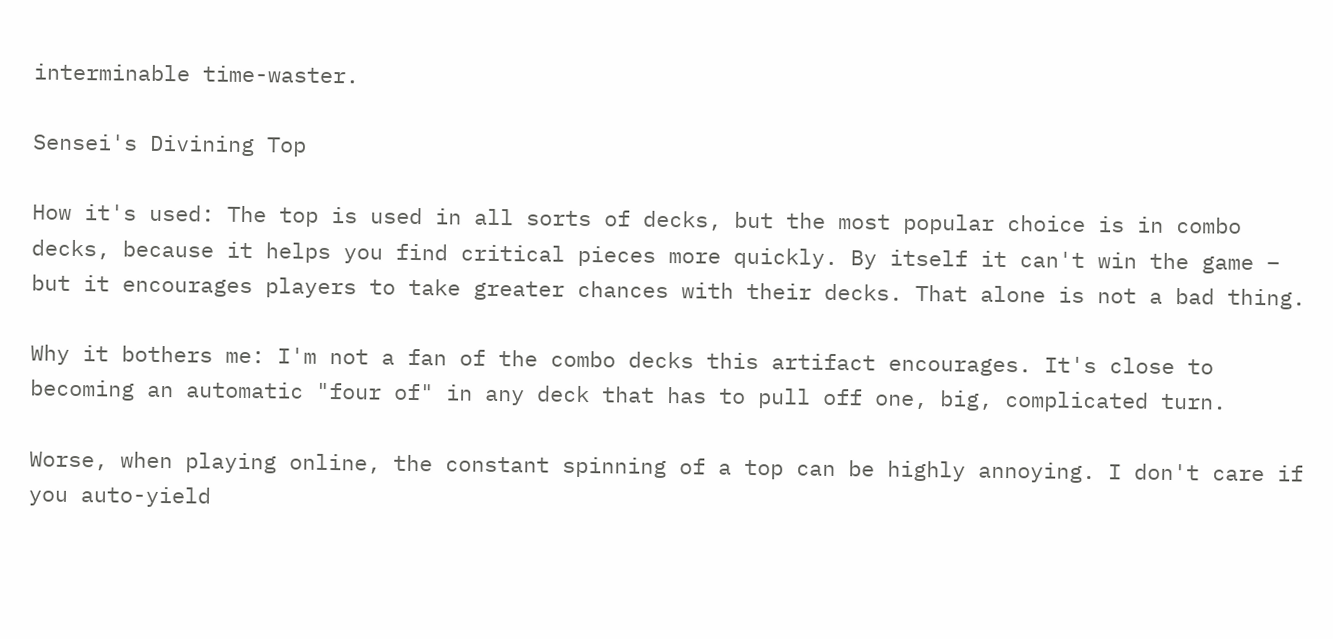interminable time-waster.

Sensei's Divining Top

How it's used: The top is used in all sorts of decks, but the most popular choice is in combo decks, because it helps you find critical pieces more quickly. By itself it can't win the game – but it encourages players to take greater chances with their decks. That alone is not a bad thing.

Why it bothers me: I'm not a fan of the combo decks this artifact encourages. It's close to becoming an automatic "four of" in any deck that has to pull off one, big, complicated turn.

Worse, when playing online, the constant spinning of a top can be highly annoying. I don't care if you auto-yield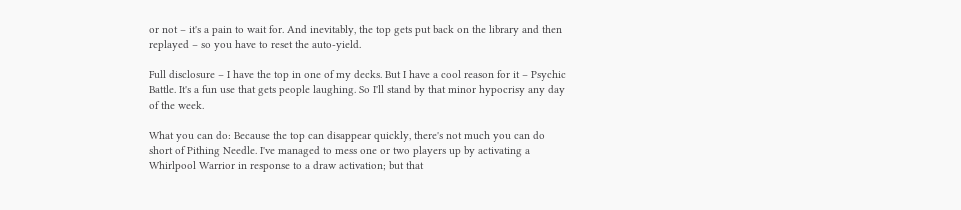or not – it's a pain to wait for. And inevitably, the top gets put back on the library and then replayed – so you have to reset the auto-yield.

Full disclosure – I have the top in one of my decks. But I have a cool reason for it – Psychic Battle. It's a fun use that gets people laughing. So I'll stand by that minor hypocrisy any day of the week.

What you can do: Because the top can disappear quickly, there's not much you can do short of Pithing Needle. I've managed to mess one or two players up by activating a Whirlpool Warrior in response to a draw activation; but that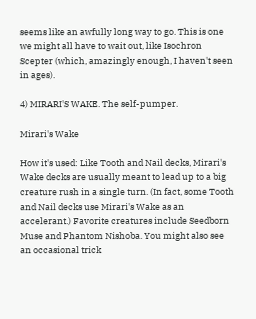seems like an awfully long way to go. This is one we might all have to wait out, like Isochron Scepter (which, amazingly enough, I haven't seen in ages).

4) MIRARI'S WAKE. The self-pumper.

Mirari's Wake

How it's used: Like Tooth and Nail decks, Mirari's Wake decks are usually meant to lead up to a big creature rush in a single turn. (In fact, some Tooth and Nail decks use Mirari's Wake as an accelerant.) Favorite creatures include Seedborn Muse and Phantom Nishoba. You might also see an occasional trick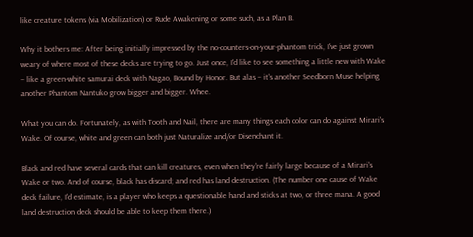like creature tokens (via Mobilization) or Rude Awakening or some such, as a Plan B.

Why it bothers me: After being initially impressed by the no-counters-on-your-phantom trick, I've just grown weary of where most of these decks are trying to go. Just once, I'd like to see something a little new with Wake – like a green-white samurai deck with Nagao, Bound by Honor. But alas – it's another Seedborn Muse helping another Phantom Nantuko grow bigger and bigger. Whee.

What you can do. Fortunately, as with Tooth and Nail, there are many things each color can do against Mirari's Wake. Of course, white and green can both just Naturalize and/or Disenchant it.

Black and red have several cards that can kill creatures, even when they're fairly large because of a Mirari's Wake or two. And of course, black has discard; and red has land destruction. (The number one cause of Wake deck failure, I'd estimate, is a player who keeps a questionable hand and sticks at two, or three mana. A good land destruction deck should be able to keep them there.)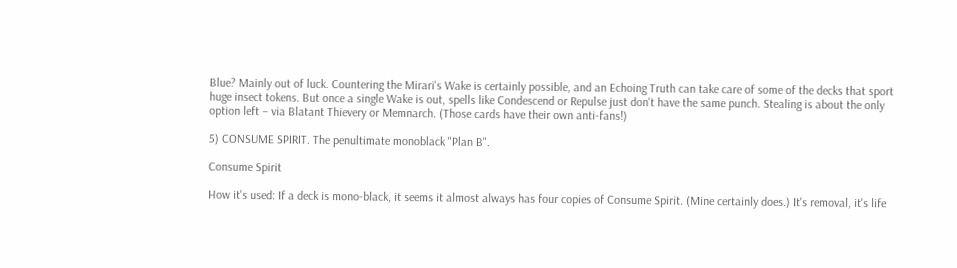Blue? Mainly out of luck. Countering the Mirari's Wake is certainly possible, and an Echoing Truth can take care of some of the decks that sport huge insect tokens. But once a single Wake is out, spells like Condescend or Repulse just don't have the same punch. Stealing is about the only option left – via Blatant Thievery or Memnarch. (Those cards have their own anti-fans!)

5) CONSUME SPIRIT. The penultimate monoblack "Plan B".

Consume Spirit

How it's used: If a deck is mono-black, it seems it almost always has four copies of Consume Spirit. (Mine certainly does.) It's removal, it's life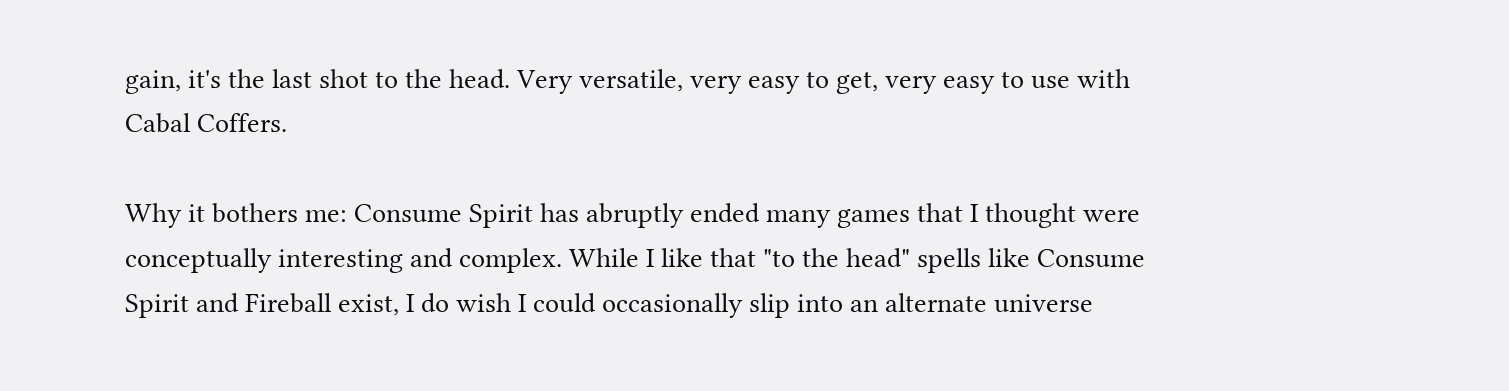gain, it's the last shot to the head. Very versatile, very easy to get, very easy to use with Cabal Coffers.

Why it bothers me: Consume Spirit has abruptly ended many games that I thought were conceptually interesting and complex. While I like that "to the head" spells like Consume Spirit and Fireball exist, I do wish I could occasionally slip into an alternate universe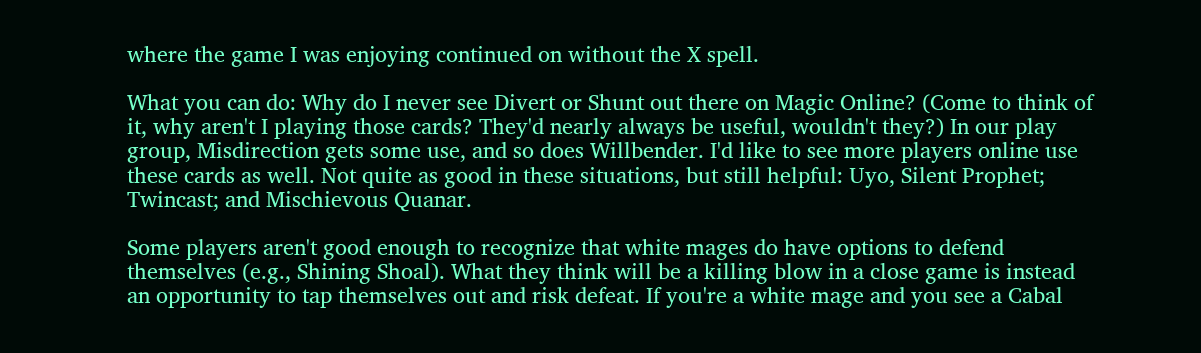where the game I was enjoying continued on without the X spell.

What you can do: Why do I never see Divert or Shunt out there on Magic Online? (Come to think of it, why aren't I playing those cards? They'd nearly always be useful, wouldn't they?) In our play group, Misdirection gets some use, and so does Willbender. I'd like to see more players online use these cards as well. Not quite as good in these situations, but still helpful: Uyo, Silent Prophet; Twincast; and Mischievous Quanar.

Some players aren't good enough to recognize that white mages do have options to defend themselves (e.g., Shining Shoal). What they think will be a killing blow in a close game is instead an opportunity to tap themselves out and risk defeat. If you're a white mage and you see a Cabal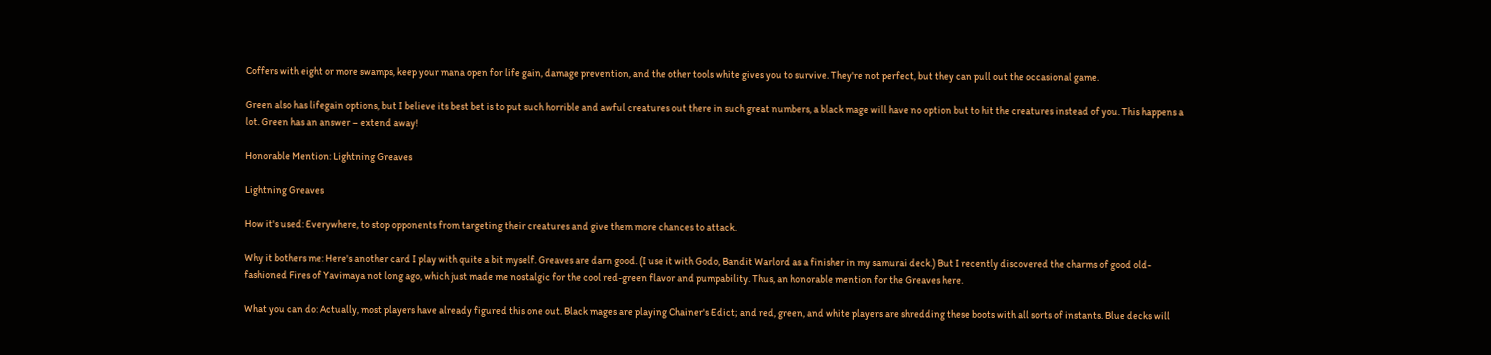Coffers with eight or more swamps, keep your mana open for life gain, damage prevention, and the other tools white gives you to survive. They're not perfect, but they can pull out the occasional game.

Green also has lifegain options, but I believe its best bet is to put such horrible and awful creatures out there in such great numbers, a black mage will have no option but to hit the creatures instead of you. This happens a lot. Green has an answer – extend away!

Honorable Mention: Lightning Greaves

Lightning Greaves

How it's used: Everywhere, to stop opponents from targeting their creatures and give them more chances to attack.

Why it bothers me: Here's another card I play with quite a bit myself. Greaves are darn good. (I use it with Godo, Bandit Warlord as a finisher in my samurai deck.) But I recently discovered the charms of good old-fashioned Fires of Yavimaya not long ago, which just made me nostalgic for the cool red-green flavor and pumpability. Thus, an honorable mention for the Greaves here.

What you can do: Actually, most players have already figured this one out. Black mages are playing Chainer's Edict; and red, green, and white players are shredding these boots with all sorts of instants. Blue decks will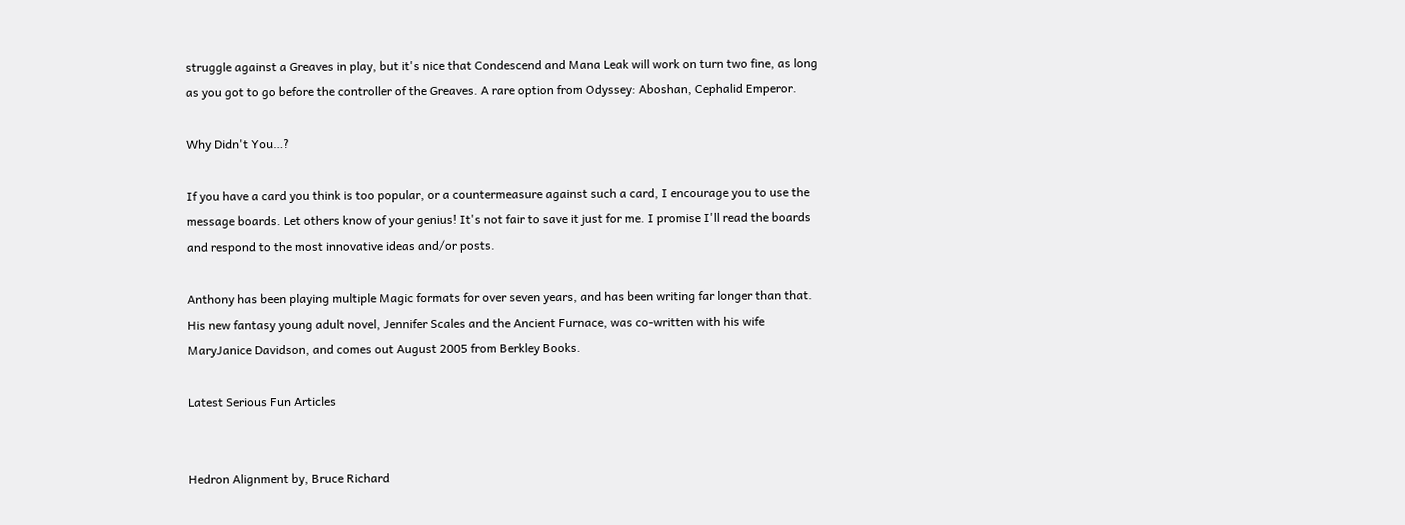struggle against a Greaves in play, but it's nice that Condescend and Mana Leak will work on turn two fine, as long as you got to go before the controller of the Greaves. A rare option from Odyssey: Aboshan, Cephalid Emperor.

Why Didn't You…?

If you have a card you think is too popular, or a countermeasure against such a card, I encourage you to use the message boards. Let others know of your genius! It's not fair to save it just for me. I promise I'll read the boards and respond to the most innovative ideas and/or posts.

Anthony has been playing multiple Magic formats for over seven years, and has been writing far longer than that. His new fantasy young adult novel, Jennifer Scales and the Ancient Furnace, was co-written with his wife MaryJanice Davidson, and comes out August 2005 from Berkley Books.

Latest Serious Fun Articles


Hedron Alignment by, Bruce Richard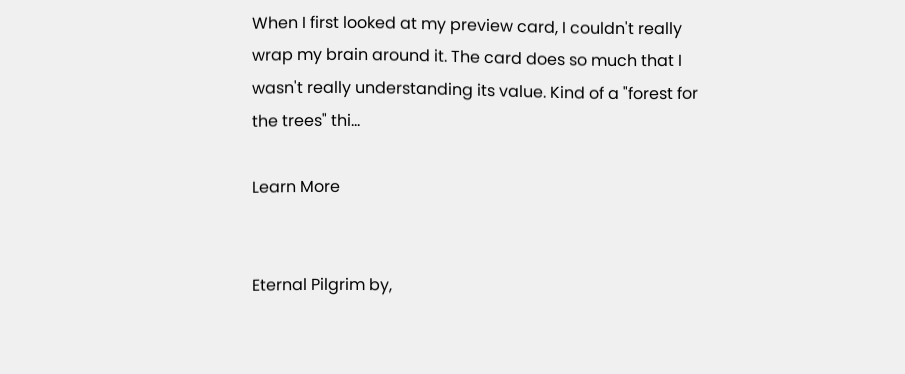When I first looked at my preview card, I couldn't really wrap my brain around it. The card does so much that I wasn't really understanding its value. Kind of a "forest for the trees" thi...

Learn More


Eternal Pilgrim by,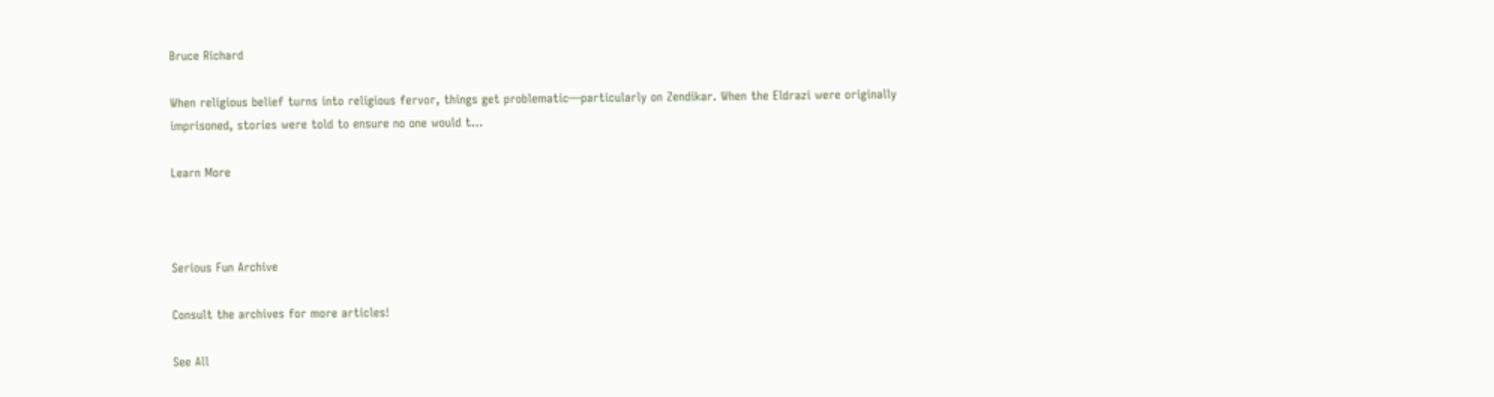Bruce Richard

When religious belief turns into religious fervor, things get problematic—particularly on Zendikar. When the Eldrazi were originally imprisoned, stories were told to ensure no one would t...

Learn More



Serious Fun Archive

Consult the archives for more articles!

See All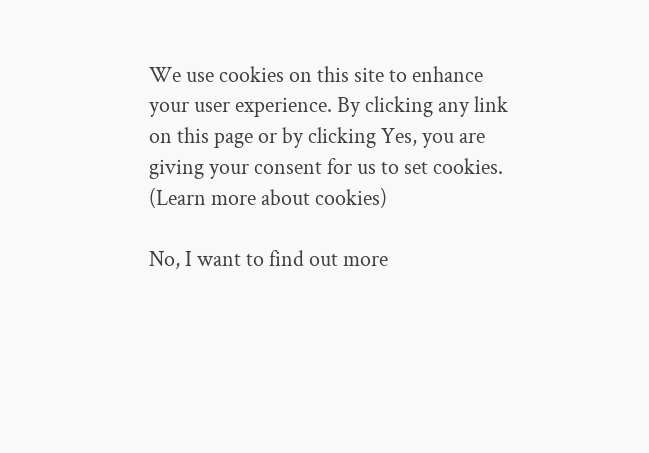We use cookies on this site to enhance your user experience. By clicking any link on this page or by clicking Yes, you are giving your consent for us to set cookies. (Learn more about cookies)

No, I want to find out more